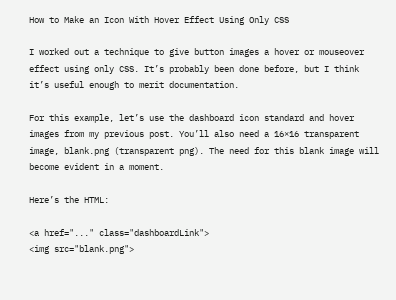How to Make an Icon With Hover Effect Using Only CSS

I worked out a technique to give button images a hover or mouseover effect using only CSS. It’s probably been done before, but I think it’s useful enough to merit documentation.

For this example, let’s use the dashboard icon standard and hover images from my previous post. You’ll also need a 16×16 transparent image, blank.png (transparent png). The need for this blank image will become evident in a moment.

Here’s the HTML:

<a href="..." class="dashboardLink">
<img src="blank.png">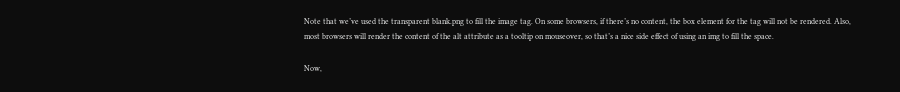Note that we’ve used the transparent blank.png to fill the image tag. On some browsers, if there’s no content, the box element for the tag will not be rendered. Also, most browsers will render the content of the alt attribute as a tooltip on mouseover, so that’s a nice side effect of using an img to fill the space.

Now,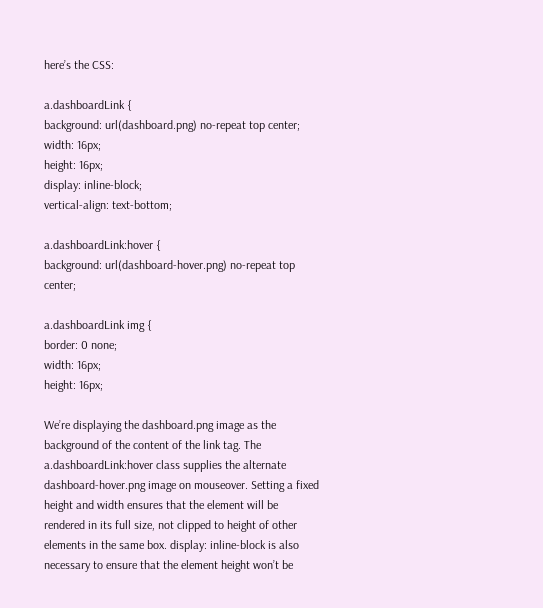here’s the CSS:

a.dashboardLink {
background: url(dashboard.png) no-repeat top center;
width: 16px;
height: 16px;
display: inline-block;
vertical-align: text-bottom;

a.dashboardLink:hover {
background: url(dashboard-hover.png) no-repeat top center;

a.dashboardLink img {
border: 0 none;
width: 16px;
height: 16px;

We’re displaying the dashboard.png image as the background of the content of the link tag. The a.dashboardLink:hover class supplies the alternate dashboard-hover.png image on mouseover. Setting a fixed height and width ensures that the element will be rendered in its full size, not clipped to height of other elements in the same box. display: inline-block is also necessary to ensure that the element height won’t be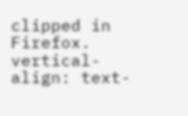clipped in Firefox. vertical-align: text-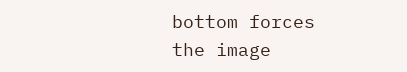bottom forces the image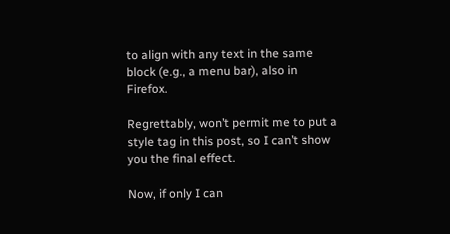to align with any text in the same block (e.g., a menu bar), also in Firefox.

Regrettably, won’t permit me to put a style tag in this post, so I can’t show you the final effect.

Now, if only I can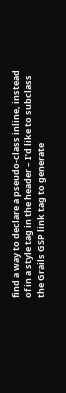find a way to declare a pseudo-class inline, instead of in a style tag in the header – I’d like to subclass the Grails GSP link tag to generate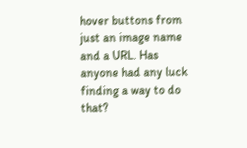hover buttons from just an image name and a URL. Has anyone had any luck finding a way to do that?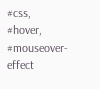#css, #hover, #mouseover-effect